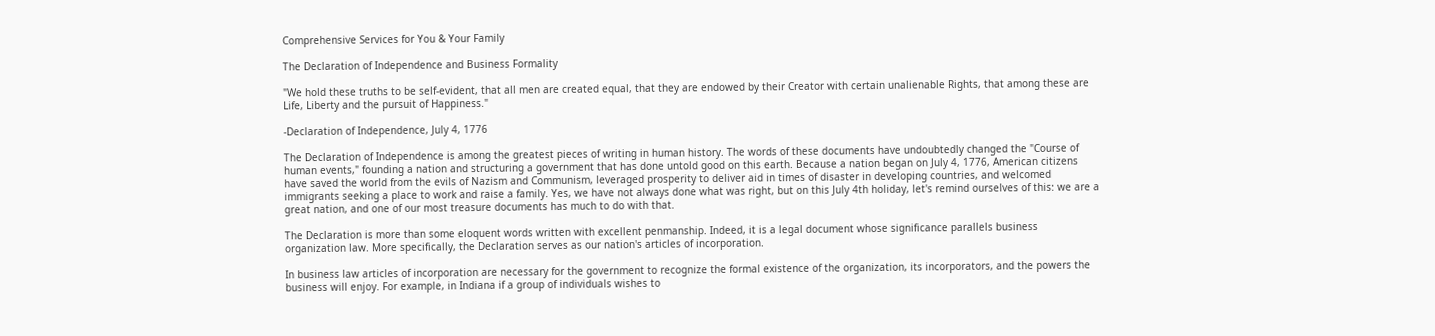Comprehensive Services for You & Your Family

The Declaration of Independence and Business Formality

"We hold these truths to be self-evident, that all men are created equal, that they are endowed by their Creator with certain unalienable Rights, that among these are Life, Liberty and the pursuit of Happiness."

-Declaration of Independence, July 4, 1776

The Declaration of Independence is among the greatest pieces of writing in human history. The words of these documents have undoubtedly changed the "Course of human events," founding a nation and structuring a government that has done untold good on this earth. Because a nation began on July 4, 1776, American citizens have saved the world from the evils of Nazism and Communism, leveraged prosperity to deliver aid in times of disaster in developing countries, and welcomed immigrants seeking a place to work and raise a family. Yes, we have not always done what was right, but on this July 4th holiday, let's remind ourselves of this: we are a great nation, and one of our most treasure documents has much to do with that.

The Declaration is more than some eloquent words written with excellent penmanship. Indeed, it is a legal document whose significance parallels business organization law. More specifically, the Declaration serves as our nation's articles of incorporation.

In business law articles of incorporation are necessary for the government to recognize the formal existence of the organization, its incorporators, and the powers the business will enjoy. For example, in Indiana if a group of individuals wishes to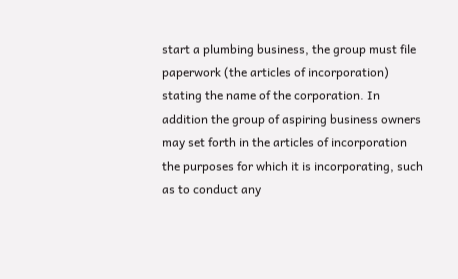start a plumbing business, the group must file paperwork (the articles of incorporation) stating the name of the corporation. In addition the group of aspiring business owners may set forth in the articles of incorporation the purposes for which it is incorporating, such as to conduct any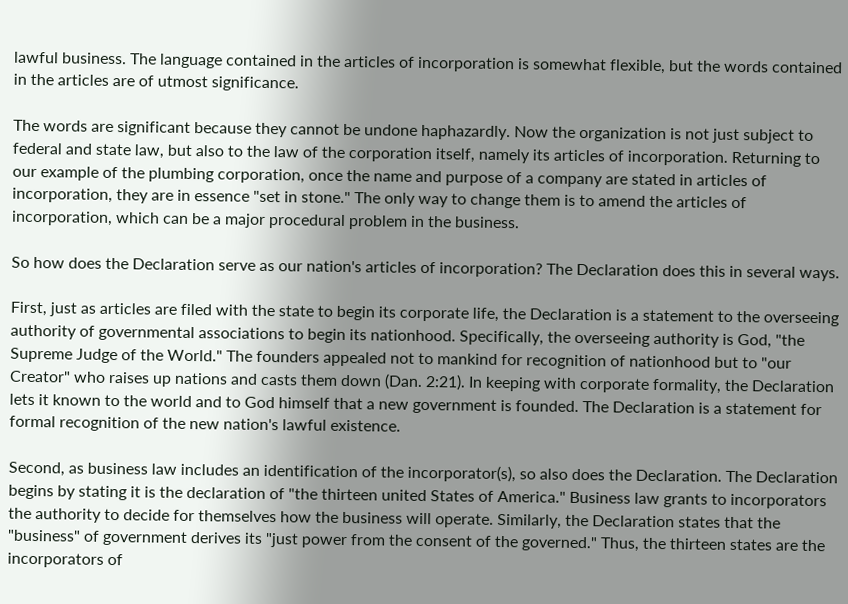lawful business. The language contained in the articles of incorporation is somewhat flexible, but the words contained in the articles are of utmost significance.

The words are significant because they cannot be undone haphazardly. Now the organization is not just subject to federal and state law, but also to the law of the corporation itself, namely its articles of incorporation. Returning to our example of the plumbing corporation, once the name and purpose of a company are stated in articles of incorporation, they are in essence "set in stone." The only way to change them is to amend the articles of incorporation, which can be a major procedural problem in the business.

So how does the Declaration serve as our nation's articles of incorporation? The Declaration does this in several ways.

First, just as articles are filed with the state to begin its corporate life, the Declaration is a statement to the overseeing authority of governmental associations to begin its nationhood. Specifically, the overseeing authority is God, "the Supreme Judge of the World." The founders appealed not to mankind for recognition of nationhood but to "our Creator" who raises up nations and casts them down (Dan. 2:21). In keeping with corporate formality, the Declaration lets it known to the world and to God himself that a new government is founded. The Declaration is a statement for formal recognition of the new nation's lawful existence.

Second, as business law includes an identification of the incorporator(s), so also does the Declaration. The Declaration begins by stating it is the declaration of "the thirteen united States of America." Business law grants to incorporators the authority to decide for themselves how the business will operate. Similarly, the Declaration states that the "business" of government derives its "just power from the consent of the governed." Thus, the thirteen states are the incorporators of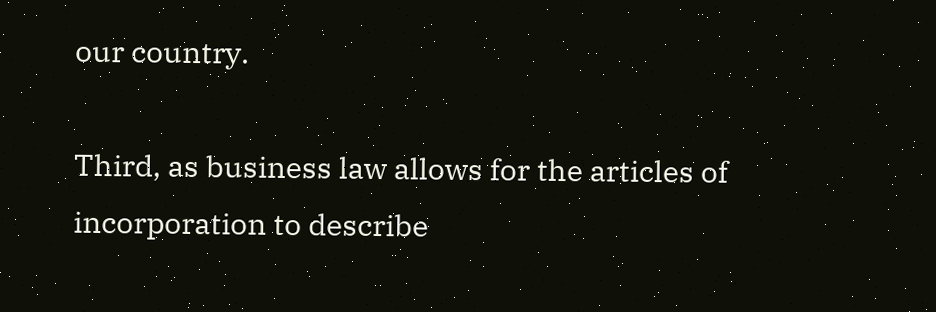our country.

Third, as business law allows for the articles of incorporation to describe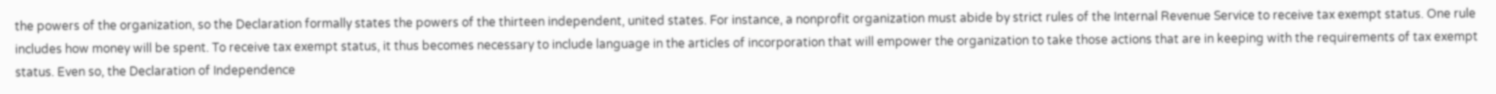the powers of the organization, so the Declaration formally states the powers of the thirteen independent, united states. For instance, a nonprofit organization must abide by strict rules of the Internal Revenue Service to receive tax exempt status. One rule includes how money will be spent. To receive tax exempt status, it thus becomes necessary to include language in the articles of incorporation that will empower the organization to take those actions that are in keeping with the requirements of tax exempt status. Even so, the Declaration of Independence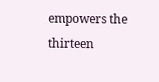empowers the thirteen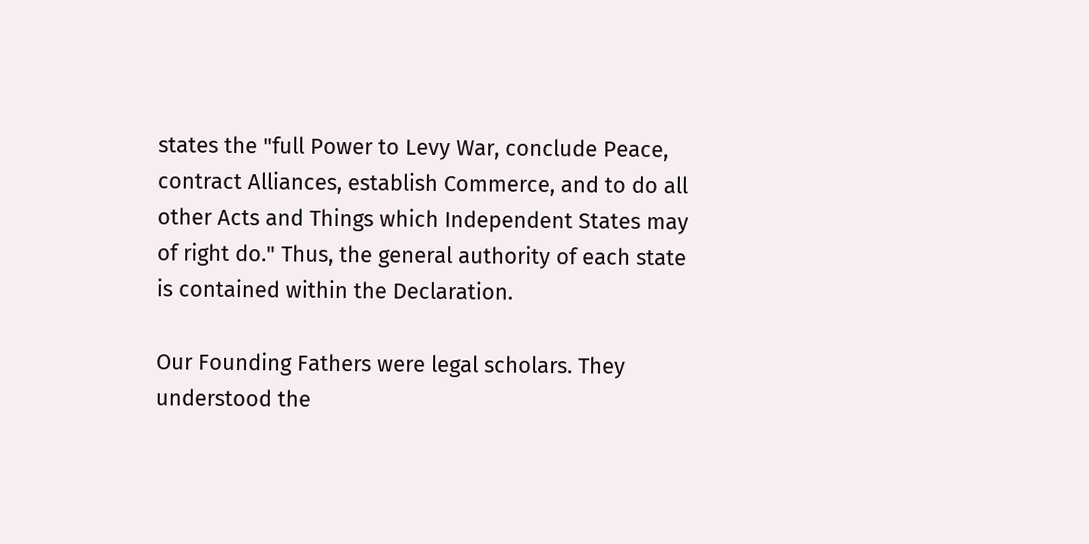states the "full Power to Levy War, conclude Peace, contract Alliances, establish Commerce, and to do all other Acts and Things which Independent States may of right do." Thus, the general authority of each state is contained within the Declaration.

Our Founding Fathers were legal scholars. They understood the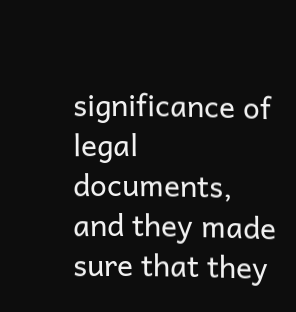significance of legal documents, and they made sure that they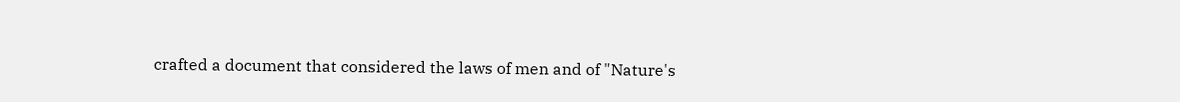crafted a document that considered the laws of men and of "Nature's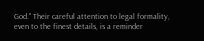God." Their careful attention to legal formality, even to the finest details, is a reminder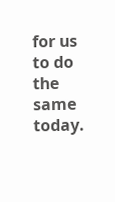for us to do the same today.